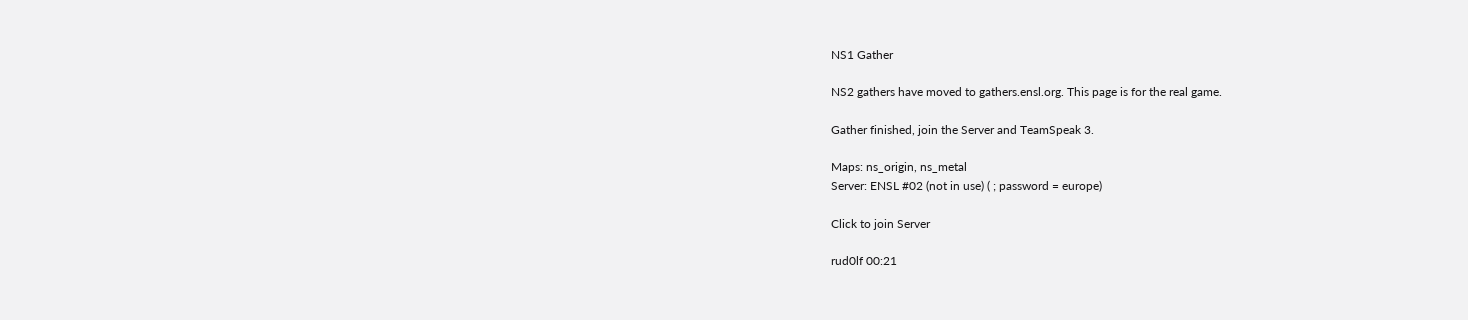NS1 Gather

NS2 gathers have moved to gathers.ensl.org. This page is for the real game.

Gather finished, join the Server and TeamSpeak 3.

Maps: ns_origin, ns_metal
Server: ENSL #02 (not in use) ( ; password = europe)

Click to join Server

rud0lf 00:21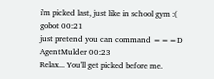i'm picked last, just like in school gym :(
gobot 00:21
just pretend you can command ===D
AgentMulder 00:23
Relax... You'll get picked before me.